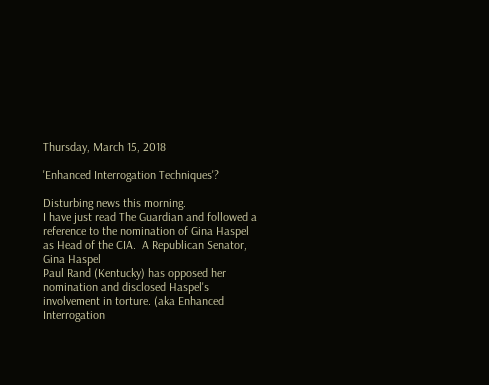Thursday, March 15, 2018

'Enhanced Interrogation Techniques'?

Disturbing news this morning.
I have just read The Guardian and followed a reference to the nomination of Gina Haspel as Head of the CIA.  A Republican Senator,
Gina Haspel
Paul Rand (Kentucky) has opposed her nomination and disclosed Haspel's involvement in torture. (aka Enhanced Interrogation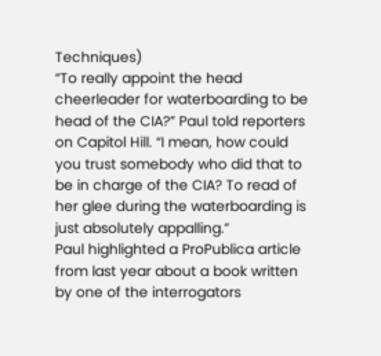Techniques)
“To really appoint the head cheerleader for waterboarding to be head of the CIA?” Paul told reporters on Capitol Hill. “I mean, how could you trust somebody who did that to be in charge of the CIA? To read of her glee during the waterboarding is just absolutely appalling.”
Paul highlighted a ProPublica article from last year about a book written by one of the interrogators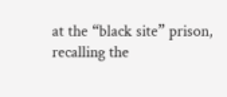at the “black site” prison, recalling the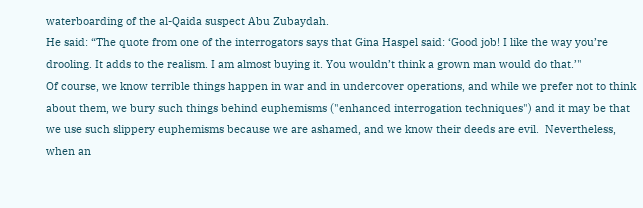waterboarding of the al-Qaida suspect Abu Zubaydah.
He said: “The quote from one of the interrogators says that Gina Haspel said: ‘Good job! I like the way you’re drooling. It adds to the realism. I am almost buying it. You wouldn’t think a grown man would do that.’"
Of course, we know terrible things happen in war and in undercover operations, and while we prefer not to think about them, we bury such things behind euphemisms ("enhanced interrogation techniques") and it may be that we use such slippery euphemisms because we are ashamed, and we know their deeds are evil.  Nevertheless, when an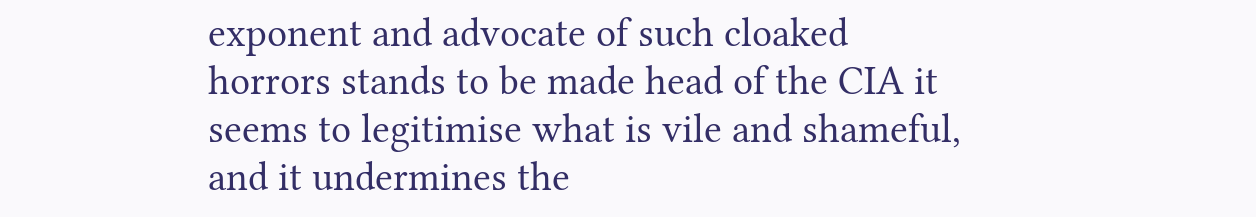exponent and advocate of such cloaked horrors stands to be made head of the CIA it seems to legitimise what is vile and shameful, and it undermines the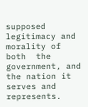supposed legitimacy and morality of both  the government, and the nation it serves and represents.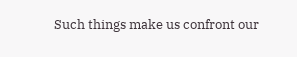Such things make us confront our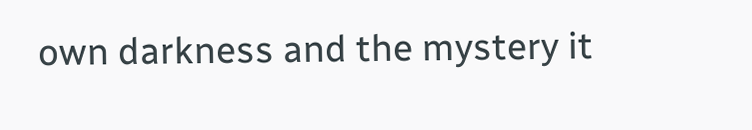own darkness and the mystery it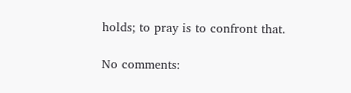holds; to pray is to confront that.

No comments: